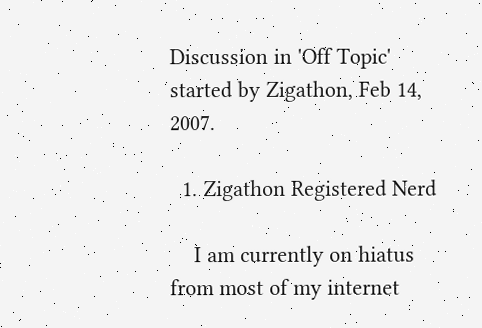Discussion in 'Off Topic' started by Zigathon, Feb 14, 2007.

  1. Zigathon Registered Nerd

    I am currently on hiatus from most of my internet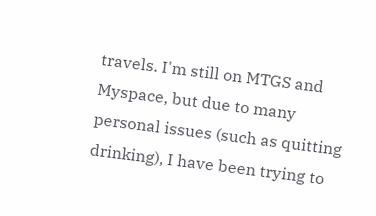travels. I'm still on MTGS and Myspace, but due to many personal issues (such as quitting drinking), I have been trying to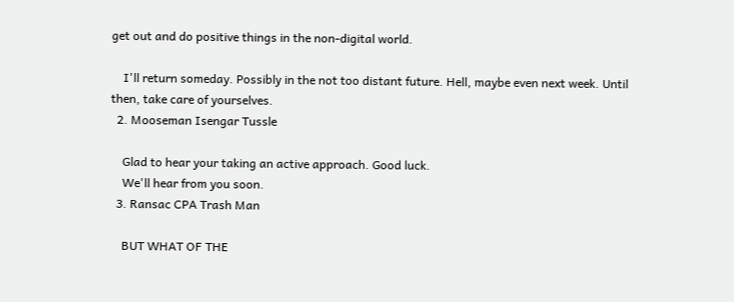get out and do positive things in the non-digital world.

    I'll return someday. Possibly in the not too distant future. Hell, maybe even next week. Until then, take care of yourselves.
  2. Mooseman Isengar Tussle

    Glad to hear your taking an active approach. Good luck.
    We'll hear from you soon.
  3. Ransac CPA Trash Man

    BUT WHAT OF THE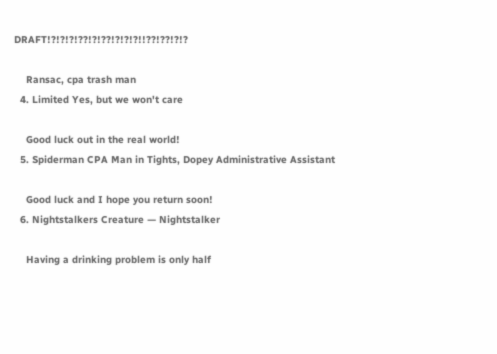DRAFT!?!?!?!??!?!??!?!?!?!!??!??!?!?

    Ransac, cpa trash man
  4. Limited Yes, but we won't care

    Good luck out in the real world!
  5. Spiderman CPA Man in Tights, Dopey Administrative Assistant

    Good luck and I hope you return soon!
  6. Nightstalkers Creature — Nightstalker

    Having a drinking problem is only half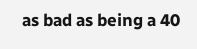as bad as being a 40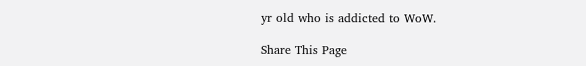yr old who is addicted to WoW.

Share This Page